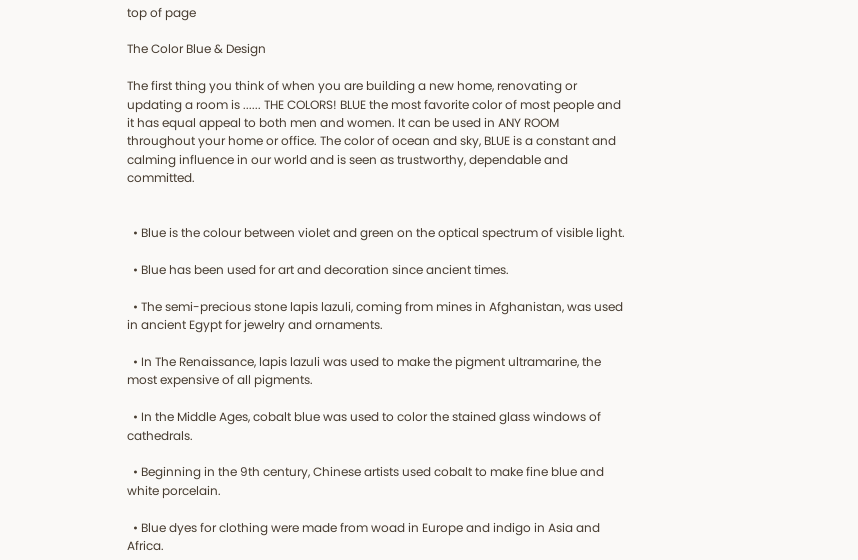top of page

The Color Blue & Design

The first thing you think of when you are building a new home, renovating or updating a room is ...... THE COLORS! BLUE the most favorite color of most people and it has equal appeal to both men and women. It can be used in ANY ROOM throughout your home or office. The color of ocean and sky, BLUE is a constant and calming influence in our world and is seen as trustworthy, dependable and committed.


  • Blue is the colour between violet and green on the optical spectrum of visible light.

  • Blue has been used for art and decoration since ancient times.

  • The semi-precious stone lapis lazuli, coming from mines in Afghanistan, was used in ancient Egypt for jewelry and ornaments.

  • In The Renaissance, lapis lazuli was used to make the pigment ultramarine, the most expensive of all pigments.

  • In the Middle Ages, cobalt blue was used to color the stained glass windows of cathedrals.

  • Beginning in the 9th century, Chinese artists used cobalt to make fine blue and white porcelain.

  • Blue dyes for clothing were made from woad in Europe and indigo in Asia and Africa.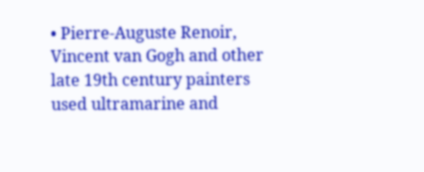• Pierre-Auguste Renoir, Vincent van Gogh and other late 19th century painters used ultramarine and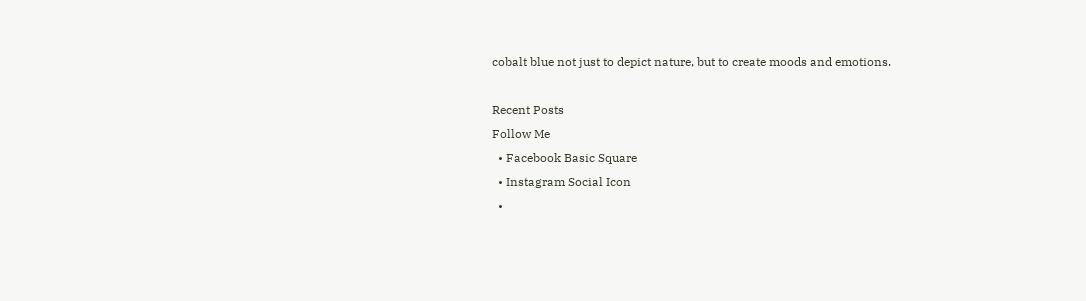cobalt blue not just to depict nature, but to create moods and emotions.

Recent Posts
Follow Me
  • Facebook Basic Square
  • Instagram Social Icon
  •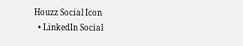Houzz Social Icon
  • LinkedIn Social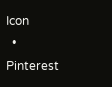Icon
  • Pinterest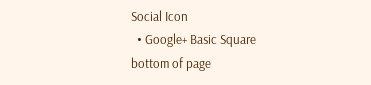Social Icon
  • Google+ Basic Square
bottom of page